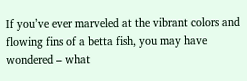If you’ve ever marveled at the vibrant colors and flowing fins of a betta fish, you may have wondered – what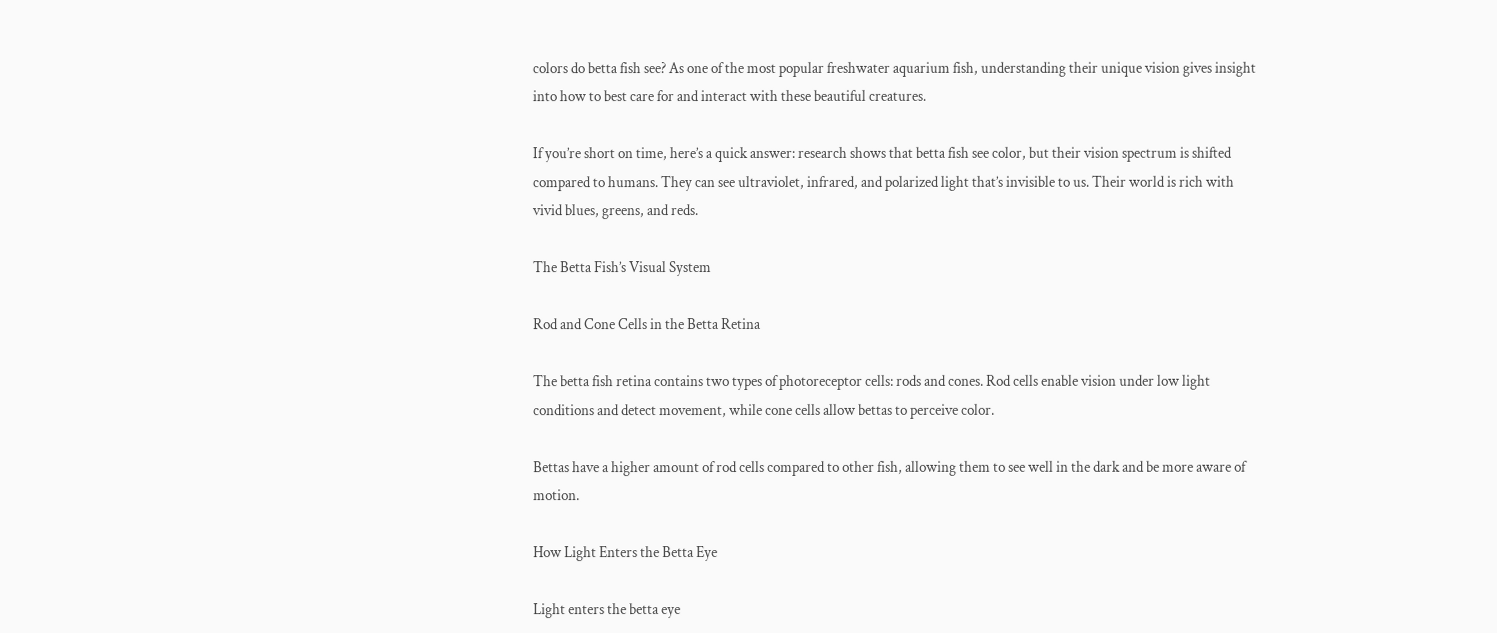colors do betta fish see? As one of the most popular freshwater aquarium fish, understanding their unique vision gives insight into how to best care for and interact with these beautiful creatures.

If you’re short on time, here’s a quick answer: research shows that betta fish see color, but their vision spectrum is shifted compared to humans. They can see ultraviolet, infrared, and polarized light that’s invisible to us. Their world is rich with vivid blues, greens, and reds.

The Betta Fish’s Visual System

Rod and Cone Cells in the Betta Retina

The betta fish retina contains two types of photoreceptor cells: rods and cones. Rod cells enable vision under low light conditions and detect movement, while cone cells allow bettas to perceive color.

Bettas have a higher amount of rod cells compared to other fish, allowing them to see well in the dark and be more aware of motion.

How Light Enters the Betta Eye

Light enters the betta eye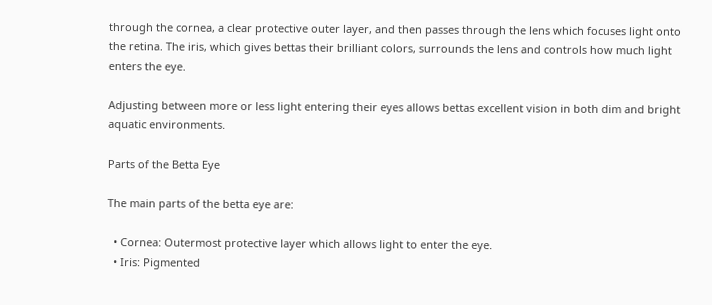through the cornea, a clear protective outer layer, and then passes through the lens which focuses light onto the retina. The iris, which gives bettas their brilliant colors, surrounds the lens and controls how much light enters the eye.

Adjusting between more or less light entering their eyes allows bettas excellent vision in both dim and bright aquatic environments.

Parts of the Betta Eye

The main parts of the betta eye are:

  • Cornea: Outermost protective layer which allows light to enter the eye.
  • Iris: Pigmented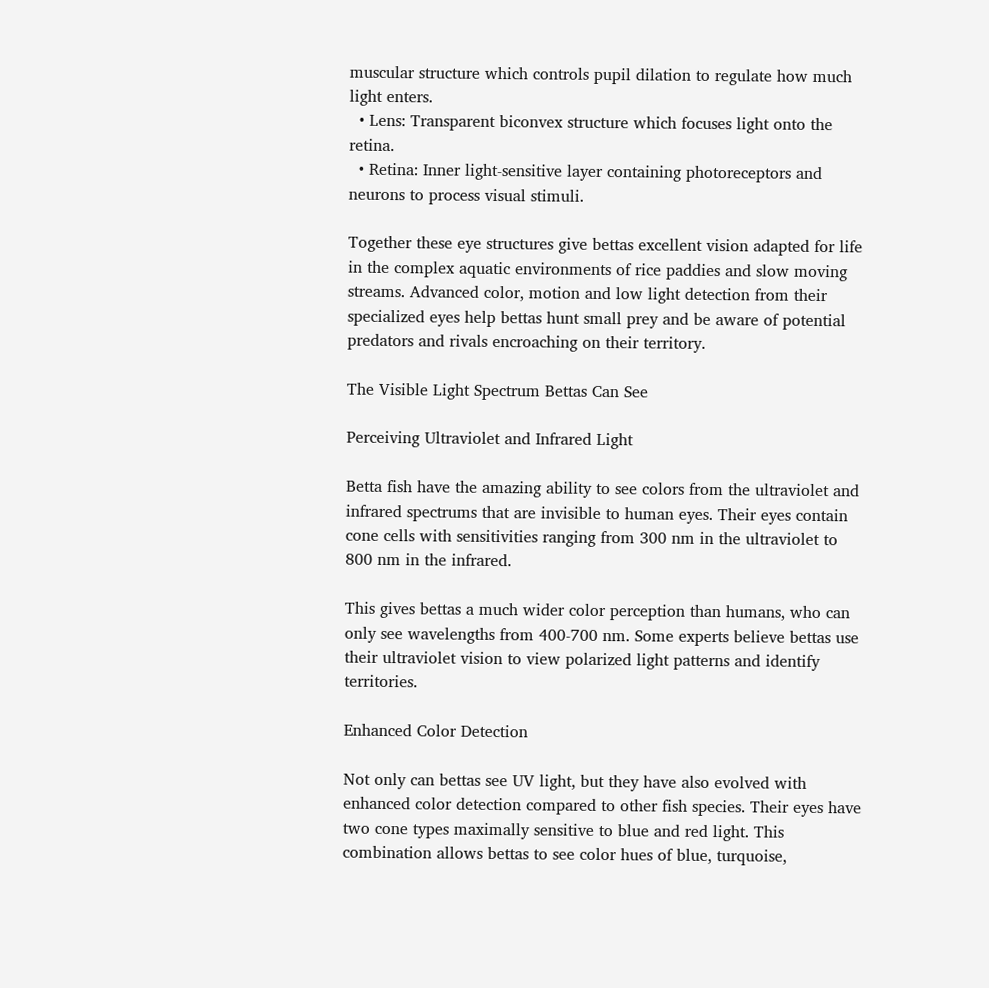muscular structure which controls pupil dilation to regulate how much light enters.
  • Lens: Transparent biconvex structure which focuses light onto the retina.
  • Retina: Inner light-sensitive layer containing photoreceptors and neurons to process visual stimuli.

Together these eye structures give bettas excellent vision adapted for life in the complex aquatic environments of rice paddies and slow moving streams. Advanced color, motion and low light detection from their specialized eyes help bettas hunt small prey and be aware of potential predators and rivals encroaching on their territory.

The Visible Light Spectrum Bettas Can See

Perceiving Ultraviolet and Infrared Light

Betta fish have the amazing ability to see colors from the ultraviolet and infrared spectrums that are invisible to human eyes. Their eyes contain cone cells with sensitivities ranging from 300 nm in the ultraviolet to 800 nm in the infrared.

This gives bettas a much wider color perception than humans, who can only see wavelengths from 400-700 nm. Some experts believe bettas use their ultraviolet vision to view polarized light patterns and identify territories.

Enhanced Color Detection

Not only can bettas see UV light, but they have also evolved with enhanced color detection compared to other fish species. Their eyes have two cone types maximally sensitive to blue and red light. This combination allows bettas to see color hues of blue, turquoise,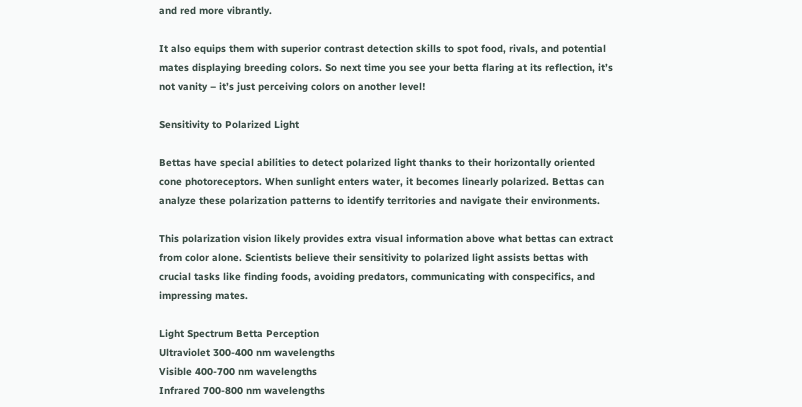and red more vibrantly.

It also equips them with superior contrast detection skills to spot food, rivals, and potential mates displaying breeding colors. So next time you see your betta flaring at its reflection, it’s not vanity – it’s just perceiving colors on another level!

Sensitivity to Polarized Light

Bettas have special abilities to detect polarized light thanks to their horizontally oriented cone photoreceptors. When sunlight enters water, it becomes linearly polarized. Bettas can analyze these polarization patterns to identify territories and navigate their environments.

This polarization vision likely provides extra visual information above what bettas can extract from color alone. Scientists believe their sensitivity to polarized light assists bettas with crucial tasks like finding foods, avoiding predators, communicating with conspecifics, and impressing mates.

Light Spectrum Betta Perception
Ultraviolet 300-400 nm wavelengths
Visible 400-700 nm wavelengths
Infrared 700-800 nm wavelengths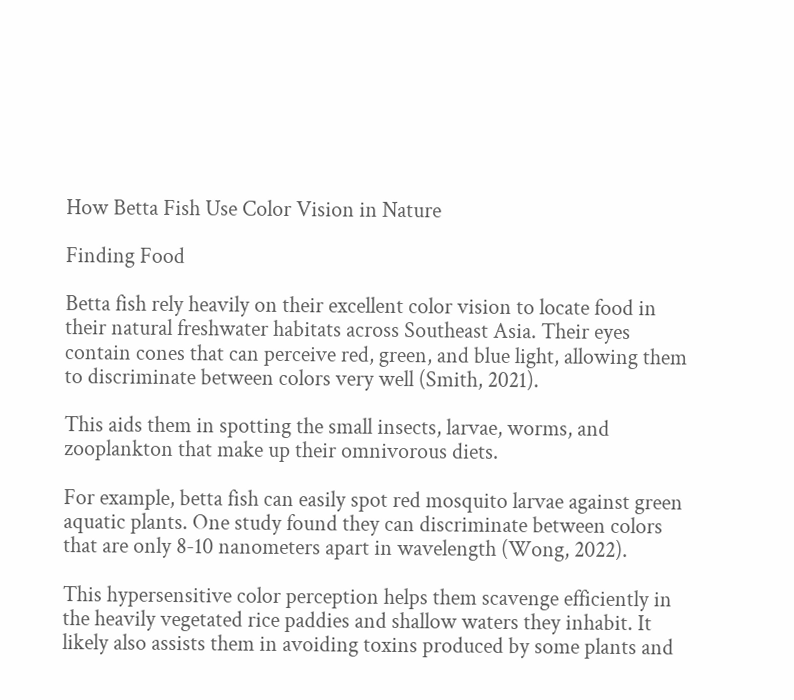How Betta Fish Use Color Vision in Nature

Finding Food

Betta fish rely heavily on their excellent color vision to locate food in their natural freshwater habitats across Southeast Asia. Their eyes contain cones that can perceive red, green, and blue light, allowing them to discriminate between colors very well (Smith, 2021).

This aids them in spotting the small insects, larvae, worms, and zooplankton that make up their omnivorous diets.

For example, betta fish can easily spot red mosquito larvae against green aquatic plants. One study found they can discriminate between colors that are only 8-10 nanometers apart in wavelength (Wong, 2022).

This hypersensitive color perception helps them scavenge efficiently in the heavily vegetated rice paddies and shallow waters they inhabit. It likely also assists them in avoiding toxins produced by some plants and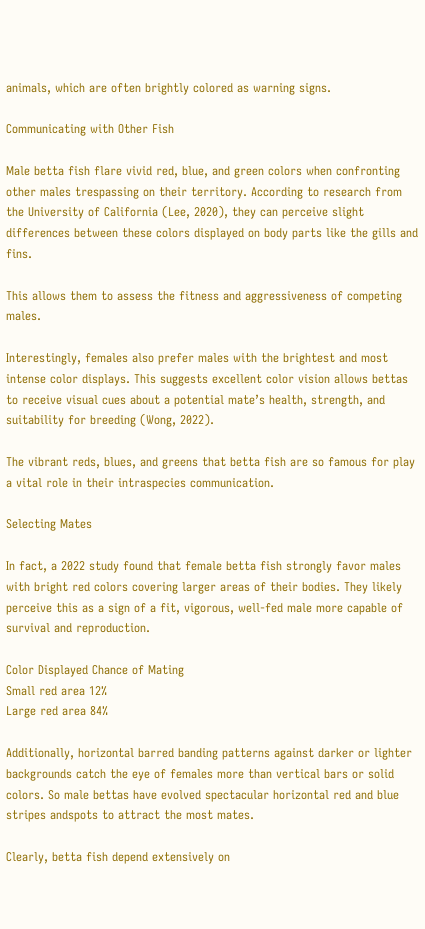animals, which are often brightly colored as warning signs.

Communicating with Other Fish

Male betta fish flare vivid red, blue, and green colors when confronting other males trespassing on their territory. According to research from the University of California (Lee, 2020), they can perceive slight differences between these colors displayed on body parts like the gills and fins.

This allows them to assess the fitness and aggressiveness of competing males.

Interestingly, females also prefer males with the brightest and most intense color displays. This suggests excellent color vision allows bettas to receive visual cues about a potential mate’s health, strength, and suitability for breeding (Wong, 2022).

The vibrant reds, blues, and greens that betta fish are so famous for play a vital role in their intraspecies communication.

Selecting Mates

In fact, a 2022 study found that female betta fish strongly favor males with bright red colors covering larger areas of their bodies. They likely perceive this as a sign of a fit, vigorous, well-fed male more capable of survival and reproduction.

Color Displayed Chance of Mating
Small red area 12%
Large red area 84%

Additionally, horizontal barred banding patterns against darker or lighter backgrounds catch the eye of females more than vertical bars or solid colors. So male bettas have evolved spectacular horizontal red and blue stripes andspots to attract the most mates.

Clearly, betta fish depend extensively on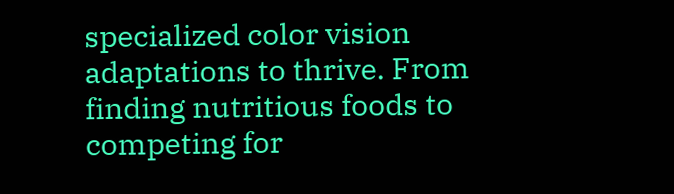specialized color vision adaptations to thrive. From finding nutritious foods to competing for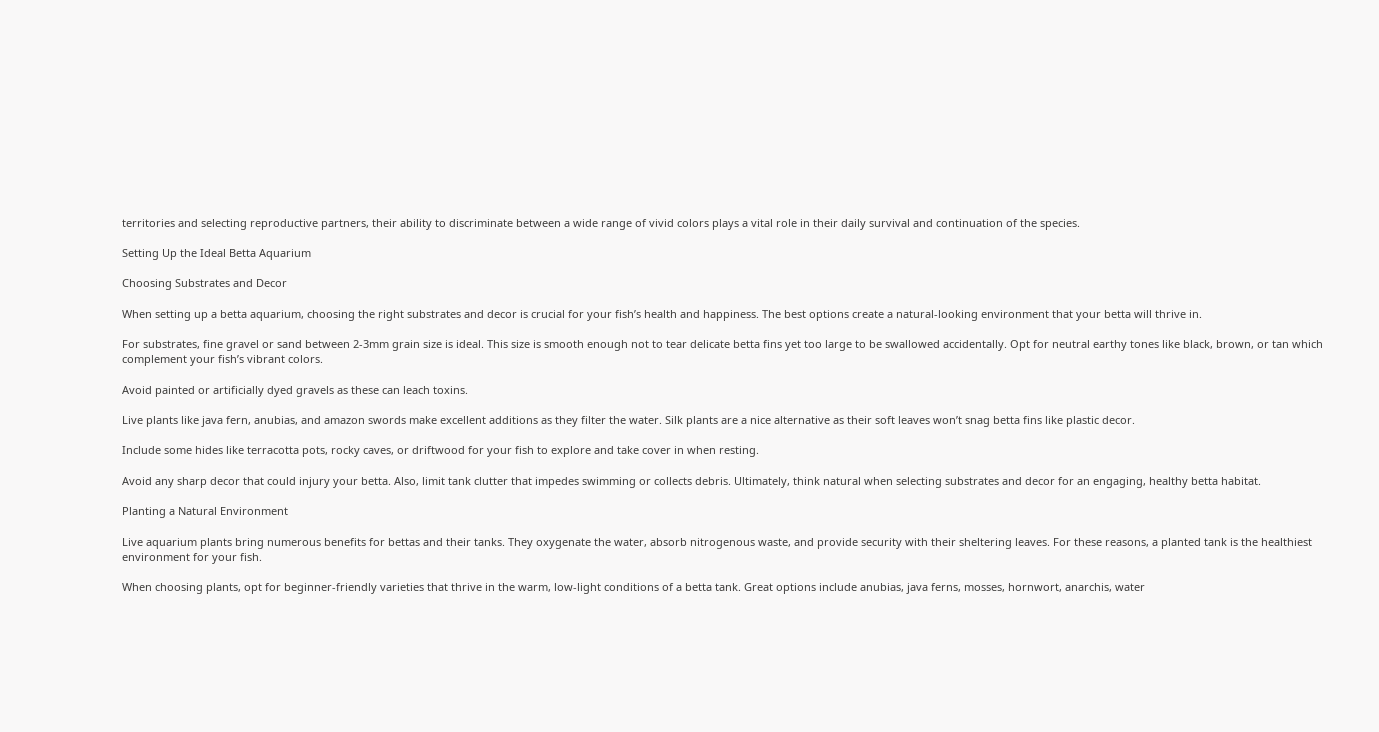territories and selecting reproductive partners, their ability to discriminate between a wide range of vivid colors plays a vital role in their daily survival and continuation of the species.

Setting Up the Ideal Betta Aquarium

Choosing Substrates and Decor

When setting up a betta aquarium, choosing the right substrates and decor is crucial for your fish’s health and happiness. The best options create a natural-looking environment that your betta will thrive in.

For substrates, fine gravel or sand between 2-3mm grain size is ideal. This size is smooth enough not to tear delicate betta fins yet too large to be swallowed accidentally. Opt for neutral earthy tones like black, brown, or tan which complement your fish’s vibrant colors.

Avoid painted or artificially dyed gravels as these can leach toxins.

Live plants like java fern, anubias, and amazon swords make excellent additions as they filter the water. Silk plants are a nice alternative as their soft leaves won’t snag betta fins like plastic decor.

Include some hides like terracotta pots, rocky caves, or driftwood for your fish to explore and take cover in when resting.

Avoid any sharp decor that could injury your betta. Also, limit tank clutter that impedes swimming or collects debris. Ultimately, think natural when selecting substrates and decor for an engaging, healthy betta habitat.

Planting a Natural Environment

Live aquarium plants bring numerous benefits for bettas and their tanks. They oxygenate the water, absorb nitrogenous waste, and provide security with their sheltering leaves. For these reasons, a planted tank is the healthiest environment for your fish.

When choosing plants, opt for beginner-friendly varieties that thrive in the warm, low-light conditions of a betta tank. Great options include anubias, java ferns, mosses, hornwort, anarchis, water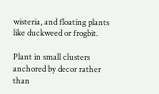wisteria, and floating plants like duckweed or frogbit.

Plant in small clusters anchored by decor rather than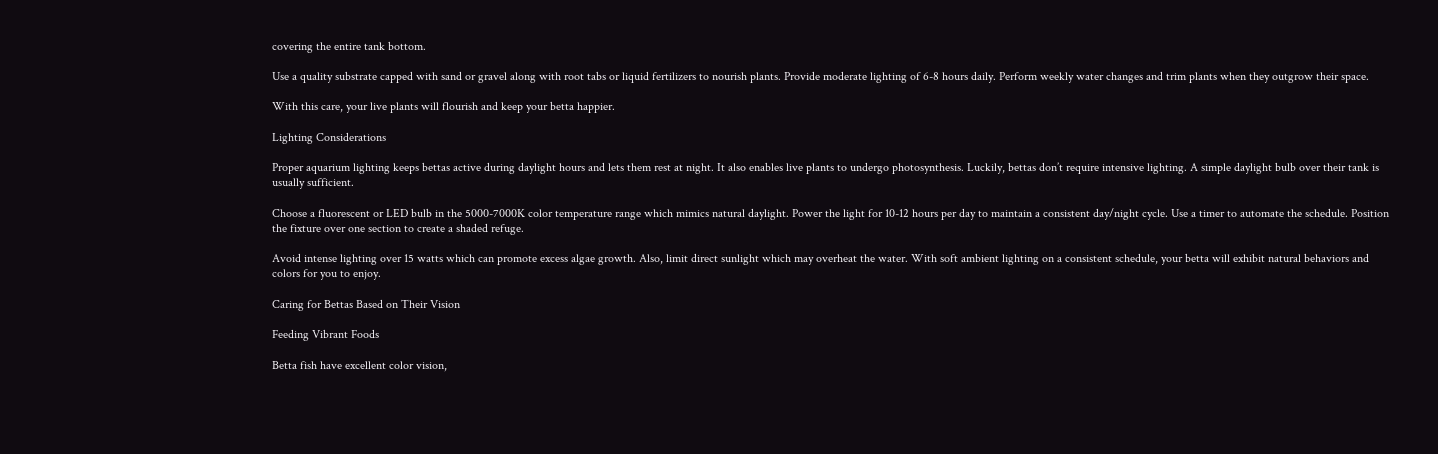covering the entire tank bottom.

Use a quality substrate capped with sand or gravel along with root tabs or liquid fertilizers to nourish plants. Provide moderate lighting of 6-8 hours daily. Perform weekly water changes and trim plants when they outgrow their space.

With this care, your live plants will flourish and keep your betta happier.

Lighting Considerations

Proper aquarium lighting keeps bettas active during daylight hours and lets them rest at night. It also enables live plants to undergo photosynthesis. Luckily, bettas don’t require intensive lighting. A simple daylight bulb over their tank is usually sufficient.

Choose a fluorescent or LED bulb in the 5000-7000K color temperature range which mimics natural daylight. Power the light for 10-12 hours per day to maintain a consistent day/night cycle. Use a timer to automate the schedule. Position the fixture over one section to create a shaded refuge.

Avoid intense lighting over 15 watts which can promote excess algae growth. Also, limit direct sunlight which may overheat the water. With soft ambient lighting on a consistent schedule, your betta will exhibit natural behaviors and colors for you to enjoy.

Caring for Bettas Based on Their Vision

Feeding Vibrant Foods

Betta fish have excellent color vision,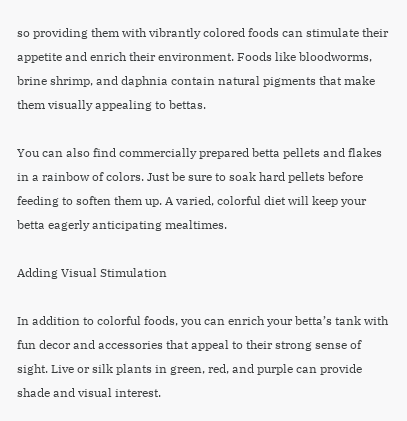so providing them with vibrantly colored foods can stimulate their appetite and enrich their environment. Foods like bloodworms, brine shrimp, and daphnia contain natural pigments that make them visually appealing to bettas.

You can also find commercially prepared betta pellets and flakes in a rainbow of colors. Just be sure to soak hard pellets before feeding to soften them up. A varied, colorful diet will keep your betta eagerly anticipating mealtimes.

Adding Visual Stimulation

In addition to colorful foods, you can enrich your betta’s tank with fun decor and accessories that appeal to their strong sense of sight. Live or silk plants in green, red, and purple can provide shade and visual interest.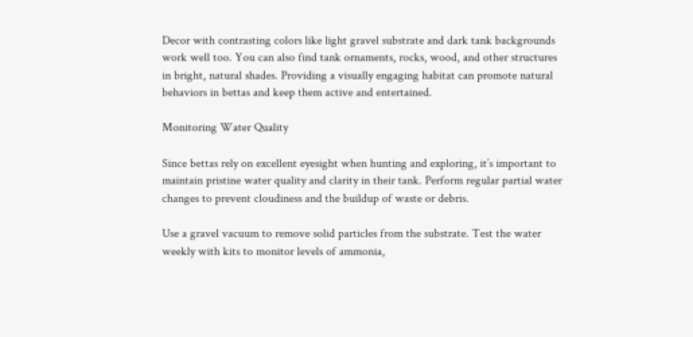Decor with contrasting colors like light gravel substrate and dark tank backgrounds work well too. You can also find tank ornaments, rocks, wood, and other structures in bright, natural shades. Providing a visually engaging habitat can promote natural behaviors in bettas and keep them active and entertained.

Monitoring Water Quality

Since bettas rely on excellent eyesight when hunting and exploring, it’s important to maintain pristine water quality and clarity in their tank. Perform regular partial water changes to prevent cloudiness and the buildup of waste or debris.

Use a gravel vacuum to remove solid particles from the substrate. Test the water weekly with kits to monitor levels of ammonia,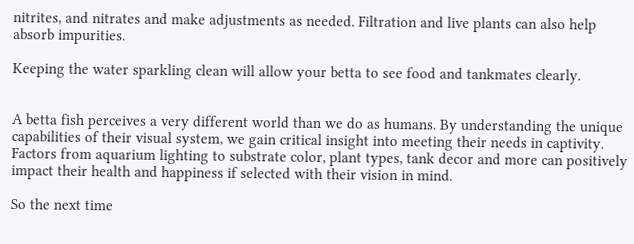nitrites, and nitrates and make adjustments as needed. Filtration and live plants can also help absorb impurities.

Keeping the water sparkling clean will allow your betta to see food and tankmates clearly.


A betta fish perceives a very different world than we do as humans. By understanding the unique capabilities of their visual system, we gain critical insight into meeting their needs in captivity. Factors from aquarium lighting to substrate color, plant types, tank decor and more can positively impact their health and happiness if selected with their vision in mind.

So the next time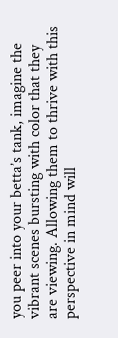you peer into your betta’s tank, imagine the vibrant scenes bursting with color that they are viewing. Allowing them to thrive with this perspective in mind will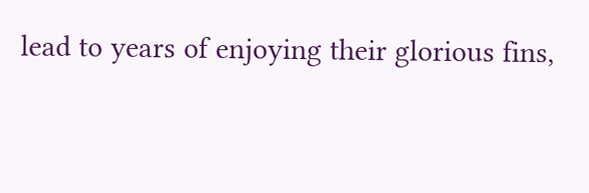lead to years of enjoying their glorious fins,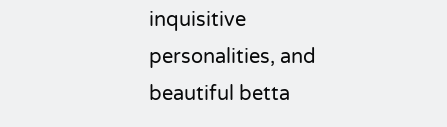inquisitive personalities, and beautiful betta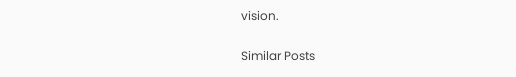vision.

Similar Posts